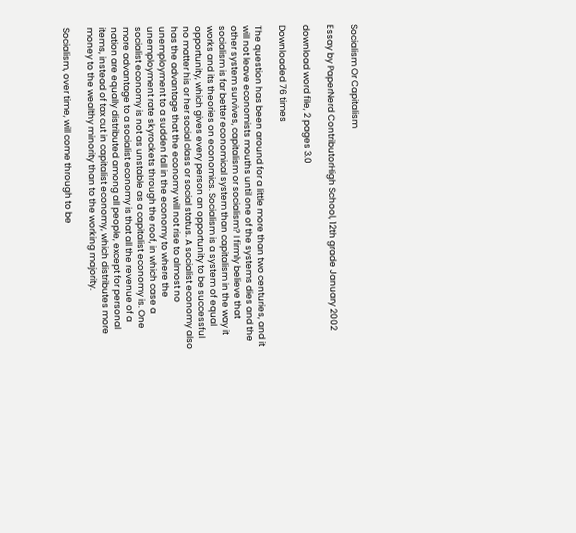Socialism Or Capitalism

Essay by PaperNerd ContributorHigh School, 12th grade January 2002

download word file, 2 pages 3.0

Downloaded 76 times

The question has been around for a little more than two centuries, and it will not leave economists mouths until one of the systems dies and the other system survives, capitalism or socialism? I firmly believe that socialism is far better economical system than capitalism in the way it works and its theories on economics. Socialism is a system of equal opportunity, which gives every person an opportunity to be successful no matter his or her social class or social status. A socialist economy also has the advantage that the economy will not rise to almost no unemployment to a sudden fall in the economy to where the unemployment rate skyrockets through the roof, in which case a socialist economy is not as unstable as a capitalist economy is. One more advantage to a socialist economy is that all the revenue of a nation are equally distributed among all people, except for personal items, instead of tax cut in capitalist economy, which distributes more money to the wealthy minority than to the working majority.

Socialism, over time, will come through to be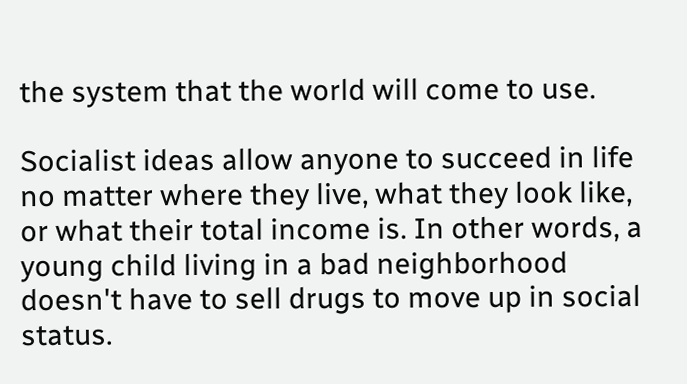the system that the world will come to use.

Socialist ideas allow anyone to succeed in life no matter where they live, what they look like, or what their total income is. In other words, a young child living in a bad neighborhood doesn't have to sell drugs to move up in social status.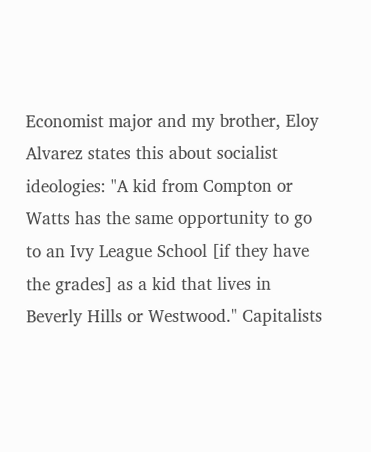Economist major and my brother, Eloy Alvarez states this about socialist ideologies: "A kid from Compton or Watts has the same opportunity to go to an Ivy League School [if they have the grades] as a kid that lives in Beverly Hills or Westwood." Capitalists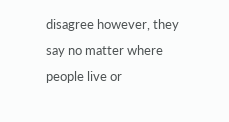disagree however, they say no matter where people live or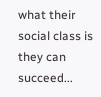what their social class is they can succeed...